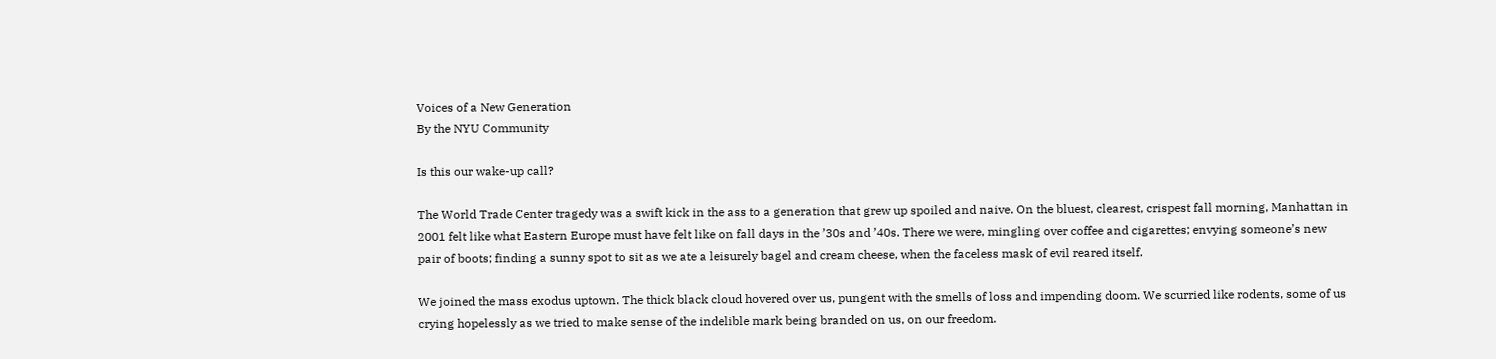Voices of a New Generation
By the NYU Community

Is this our wake-up call?

The World Trade Center tragedy was a swift kick in the ass to a generation that grew up spoiled and naive. On the bluest, clearest, crispest fall morning, Manhattan in 2001 felt like what Eastern Europe must have felt like on fall days in the ’30s and ’40s. There we were, mingling over coffee and cigarettes; envying someone’s new pair of boots; finding a sunny spot to sit as we ate a leisurely bagel and cream cheese, when the faceless mask of evil reared itself.

We joined the mass exodus uptown. The thick black cloud hovered over us, pungent with the smells of loss and impending doom. We scurried like rodents, some of us crying hopelessly as we tried to make sense of the indelible mark being branded on us, on our freedom.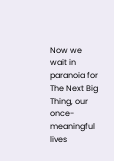Now we wait in paranoia for The Next Big Thing, our once-meaningful lives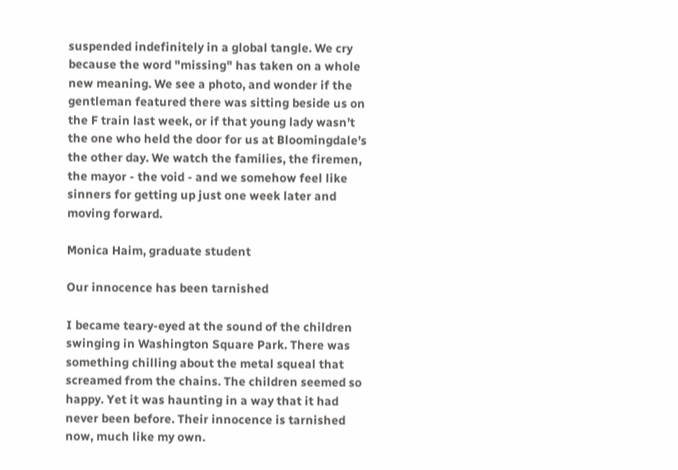suspended indefinitely in a global tangle. We cry because the word "missing" has taken on a whole new meaning. We see a photo, and wonder if the gentleman featured there was sitting beside us on the F train last week, or if that young lady wasn’t the one who held the door for us at Bloomingdale’s the other day. We watch the families, the firemen, the mayor - the void - and we somehow feel like sinners for getting up just one week later and moving forward.

Monica Haim, graduate student

Our innocence has been tarnished

I became teary-eyed at the sound of the children swinging in Washington Square Park. There was something chilling about the metal squeal that screamed from the chains. The children seemed so happy. Yet it was haunting in a way that it had never been before. Their innocence is tarnished now, much like my own.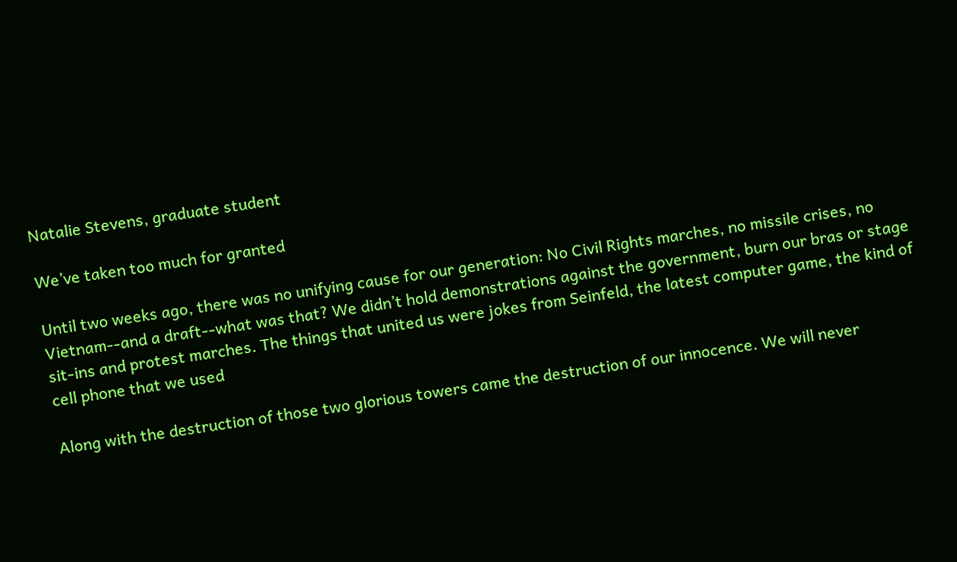Natalie Stevens, graduate student

We’ve taken too much for granted

Until two weeks ago, there was no unifying cause for our generation: No Civil Rights marches, no missile crises, no Vietnam--and a draft--what was that? We didn’t hold demonstrations against the government, burn our bras or stage sit-ins and protest marches. The things that united us were jokes from Seinfeld, the latest computer game, the kind of cell phone that we used

Along with the destruction of those two glorious towers came the destruction of our innocence. We will never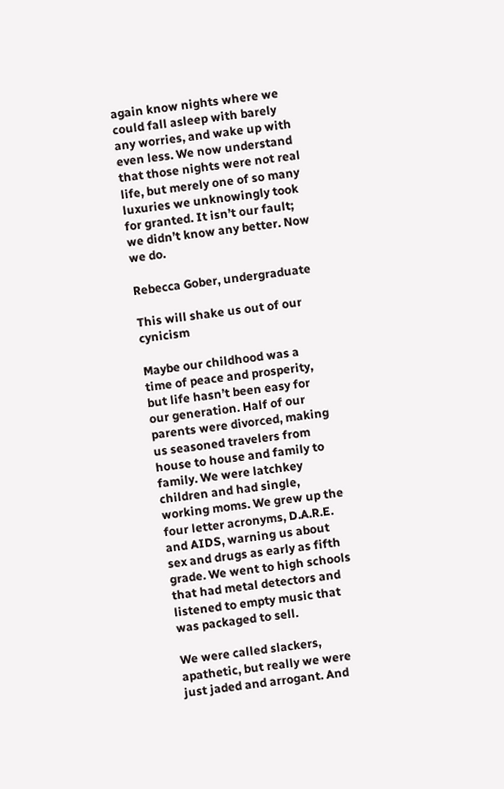again know nights where we could fall asleep with barely any worries, and wake up with even less. We now understand that those nights were not real life, but merely one of so many luxuries we unknowingly took for granted. It isn’t our fault; we didn’t know any better. Now we do.

Rebecca Gober, undergraduate

This will shake us out of our cynicism

Maybe our childhood was a time of peace and prosperity, but life hasn’t been easy for our generation. Half of our parents were divorced, making us seasoned travelers from house to house and family to family. We were latchkey children and had single, working moms. We grew up the four letter acronyms, D.A.R.E. and AIDS, warning us about sex and drugs as early as fifth grade. We went to high schools that had metal detectors and listened to empty music that was packaged to sell.

We were called slackers, apathetic, but really we were just jaded and arrogant. And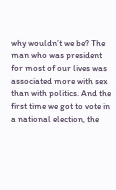why wouldn’t we be? The man who was president for most of our lives was associated more with sex than with politics. And the first time we got to vote in a national election, the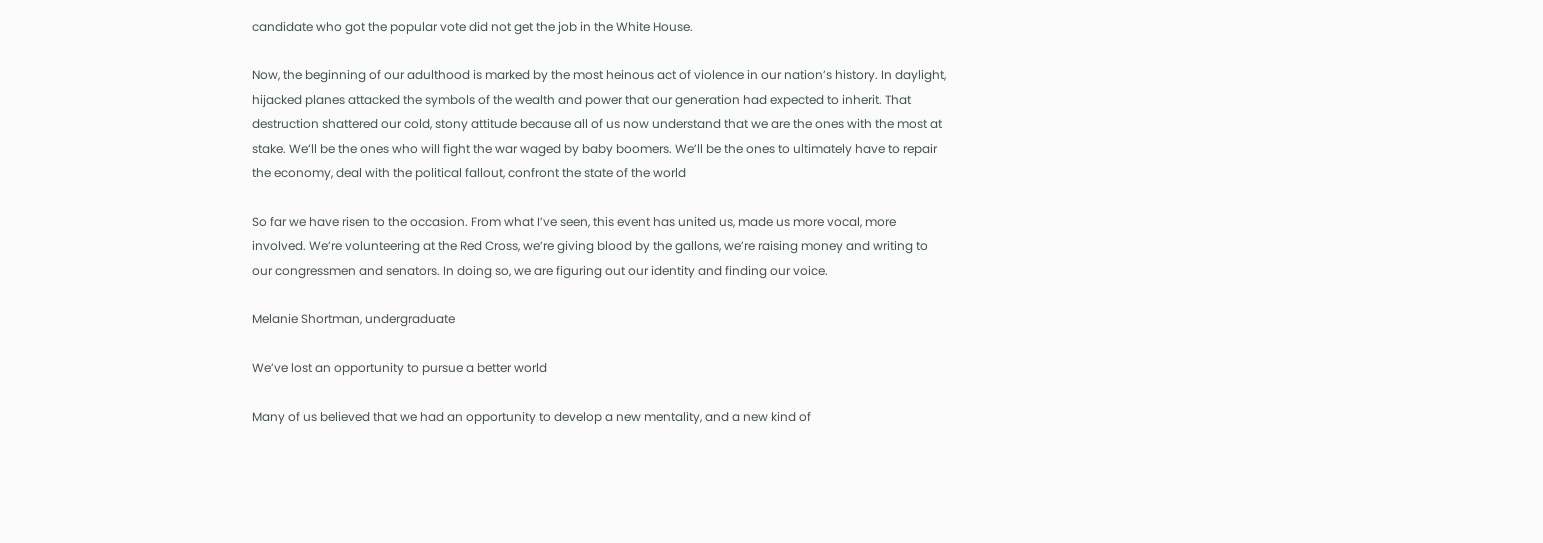candidate who got the popular vote did not get the job in the White House.

Now, the beginning of our adulthood is marked by the most heinous act of violence in our nation’s history. In daylight, hijacked planes attacked the symbols of the wealth and power that our generation had expected to inherit. That destruction shattered our cold, stony attitude because all of us now understand that we are the ones with the most at stake. We’ll be the ones who will fight the war waged by baby boomers. We’ll be the ones to ultimately have to repair the economy, deal with the political fallout, confront the state of the world

So far we have risen to the occasion. From what I’ve seen, this event has united us, made us more vocal, more involved. We’re volunteering at the Red Cross, we’re giving blood by the gallons, we’re raising money and writing to our congressmen and senators. In doing so, we are figuring out our identity and finding our voice.

Melanie Shortman, undergraduate

We’ve lost an opportunity to pursue a better world

Many of us believed that we had an opportunity to develop a new mentality, and a new kind of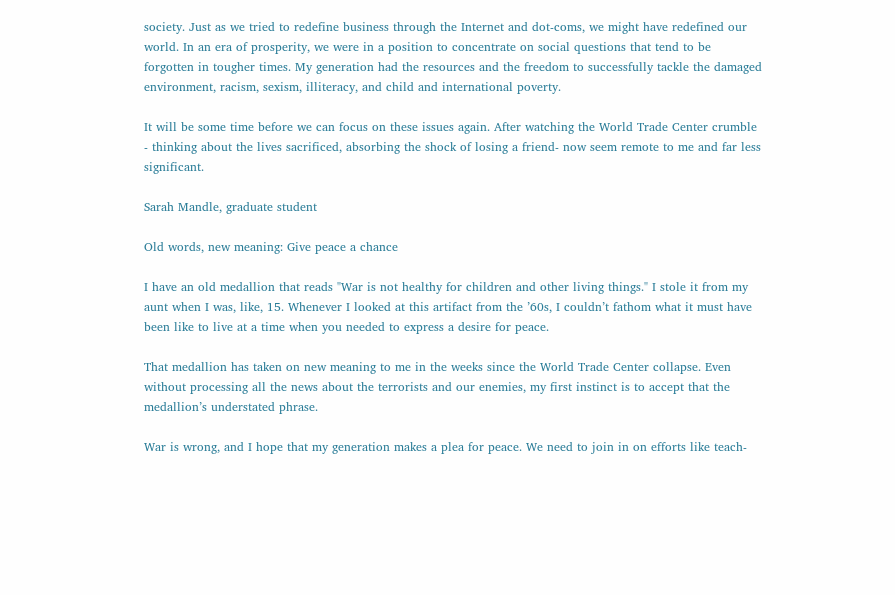society. Just as we tried to redefine business through the Internet and dot-coms, we might have redefined our world. In an era of prosperity, we were in a position to concentrate on social questions that tend to be forgotten in tougher times. My generation had the resources and the freedom to successfully tackle the damaged environment, racism, sexism, illiteracy, and child and international poverty.

It will be some time before we can focus on these issues again. After watching the World Trade Center crumble - thinking about the lives sacrificed, absorbing the shock of losing a friend- now seem remote to me and far less significant.

Sarah Mandle, graduate student

Old words, new meaning: Give peace a chance

I have an old medallion that reads "War is not healthy for children and other living things." I stole it from my aunt when I was, like, 15. Whenever I looked at this artifact from the ’60s, I couldn’t fathom what it must have been like to live at a time when you needed to express a desire for peace.

That medallion has taken on new meaning to me in the weeks since the World Trade Center collapse. Even without processing all the news about the terrorists and our enemies, my first instinct is to accept that the medallion’s understated phrase.

War is wrong, and I hope that my generation makes a plea for peace. We need to join in on efforts like teach-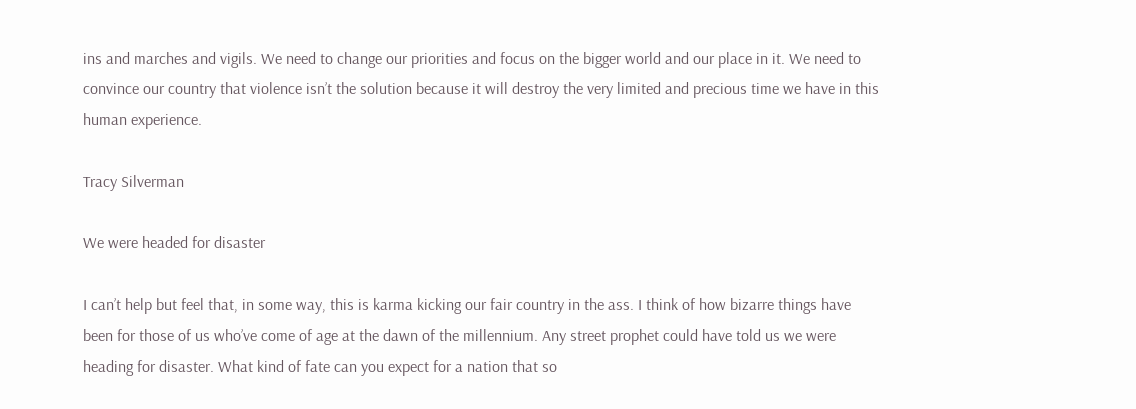ins and marches and vigils. We need to change our priorities and focus on the bigger world and our place in it. We need to convince our country that violence isn’t the solution because it will destroy the very limited and precious time we have in this human experience.

Tracy Silverman

We were headed for disaster

I can’t help but feel that, in some way, this is karma kicking our fair country in the ass. I think of how bizarre things have been for those of us who’ve come of age at the dawn of the millennium. Any street prophet could have told us we were heading for disaster. What kind of fate can you expect for a nation that so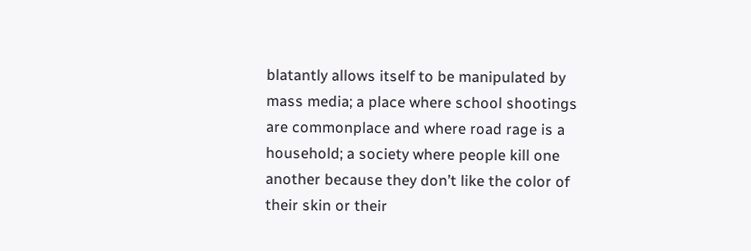blatantly allows itself to be manipulated by mass media; a place where school shootings are commonplace and where road rage is a household; a society where people kill one another because they don’t like the color of their skin or their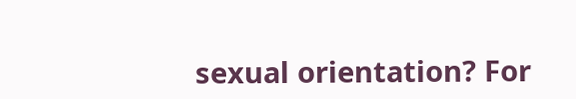sexual orientation? For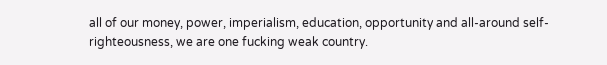all of our money, power, imperialism, education, opportunity and all-around self-righteousness, we are one fucking weak country.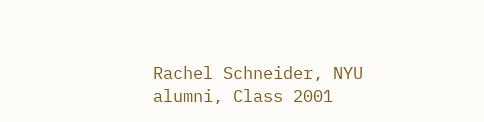Rachel Schneider, NYU alumni, Class 2001